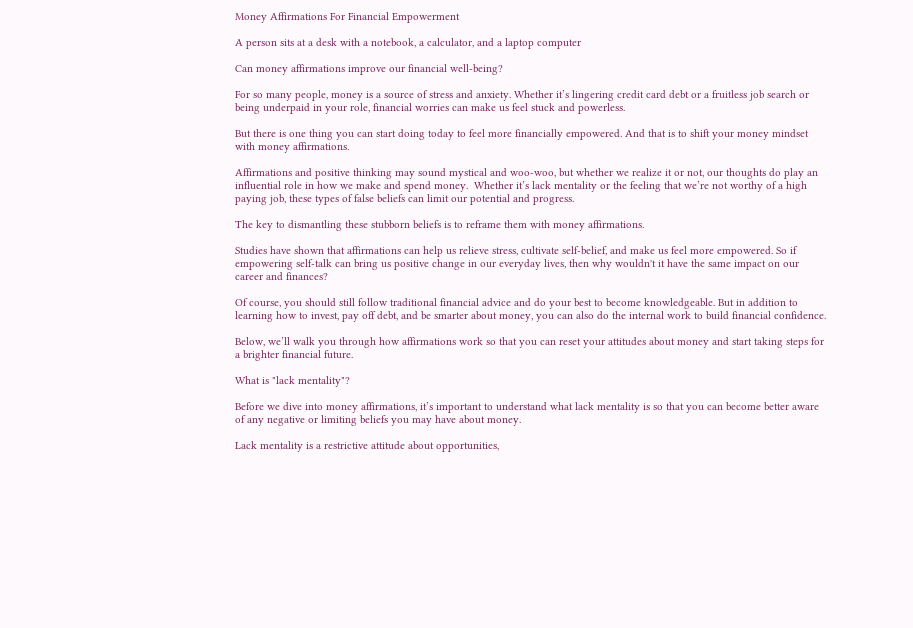Money Affirmations For Financial Empowerment

A person sits at a desk with a notebook, a calculator, and a laptop computer

Can money affirmations improve our financial well-being?

For so many people, money is a source of stress and anxiety. Whether it’s lingering credit card debt or a fruitless job search or being underpaid in your role, financial worries can make us feel stuck and powerless.

But there is one thing you can start doing today to feel more financially empowered. And that is to shift your money mindset with money affirmations.

Affirmations and positive thinking may sound mystical and woo-woo, but whether we realize it or not, our thoughts do play an influential role in how we make and spend money.  Whether it’s lack mentality or the feeling that we’re not worthy of a high paying job, these types of false beliefs can limit our potential and progress.

The key to dismantling these stubborn beliefs is to reframe them with money affirmations.

Studies have shown that affirmations can help us relieve stress, cultivate self-belief, and make us feel more empowered. So if empowering self-talk can bring us positive change in our everyday lives, then why wouldn't it have the same impact on our career and finances?

Of course, you should still follow traditional financial advice and do your best to become knowledgeable. But in addition to learning how to invest, pay off debt, and be smarter about money, you can also do the internal work to build financial confidence.

Below, we’ll walk you through how affirmations work so that you can reset your attitudes about money and start taking steps for a brighter financial future.

What is "lack mentality"?

Before we dive into money affirmations, it’s important to understand what lack mentality is so that you can become better aware of any negative or limiting beliefs you may have about money.

Lack mentality is a restrictive attitude about opportunities,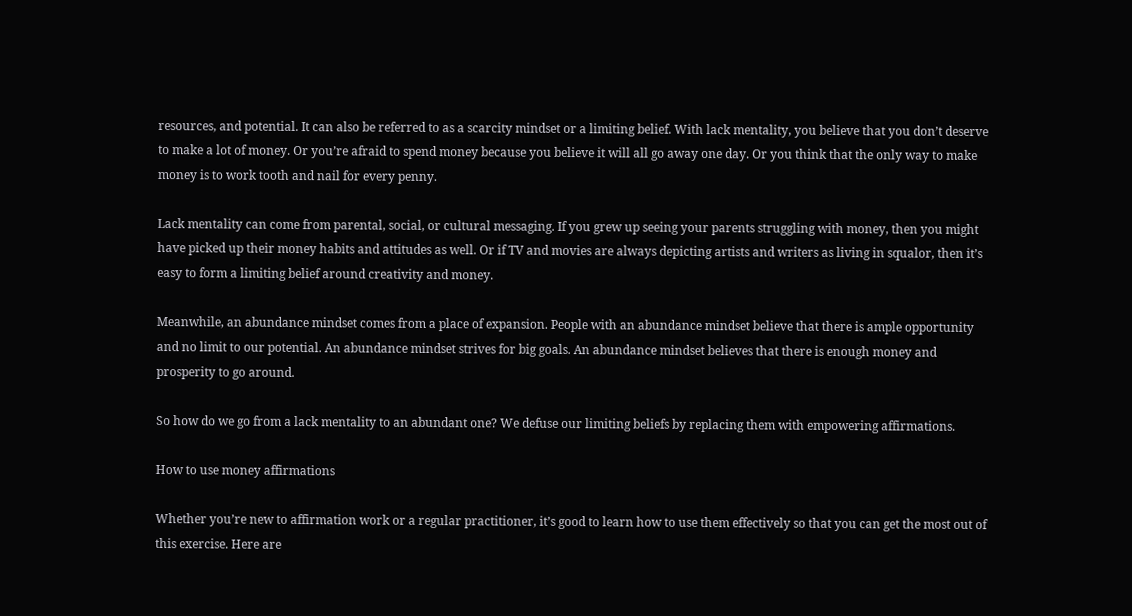resources, and potential. It can also be referred to as a scarcity mindset or a limiting belief. With lack mentality, you believe that you don’t deserve to make a lot of money. Or you’re afraid to spend money because you believe it will all go away one day. Or you think that the only way to make money is to work tooth and nail for every penny.

Lack mentality can come from parental, social, or cultural messaging. If you grew up seeing your parents struggling with money, then you might have picked up their money habits and attitudes as well. Or if TV and movies are always depicting artists and writers as living in squalor, then it’s easy to form a limiting belief around creativity and money.

Meanwhile, an abundance mindset comes from a place of expansion. People with an abundance mindset believe that there is ample opportunity and no limit to our potential. An abundance mindset strives for big goals. An abundance mindset believes that there is enough money and prosperity to go around.

So how do we go from a lack mentality to an abundant one? We defuse our limiting beliefs by replacing them with empowering affirmations.

How to use money affirmations

Whether you’re new to affirmation work or a regular practitioner, it’s good to learn how to use them effectively so that you can get the most out of this exercise. Here are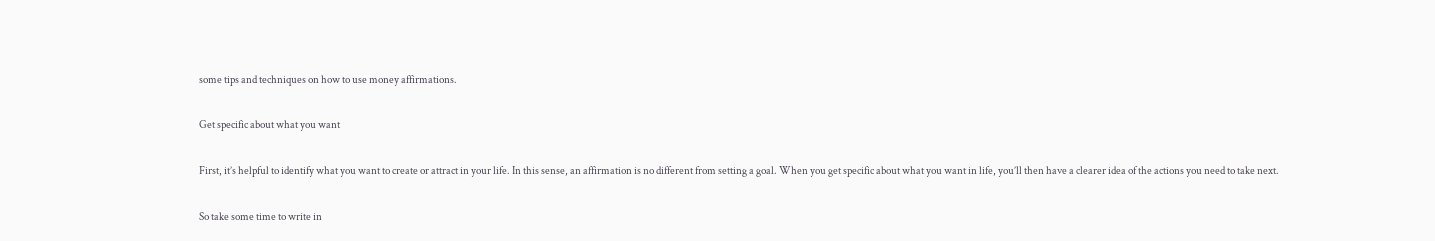some tips and techniques on how to use money affirmations.

Get specific about what you want

First, it’s helpful to identify what you want to create or attract in your life. In this sense, an affirmation is no different from setting a goal. When you get specific about what you want in life, you’ll then have a clearer idea of the actions you need to take next.

So take some time to write in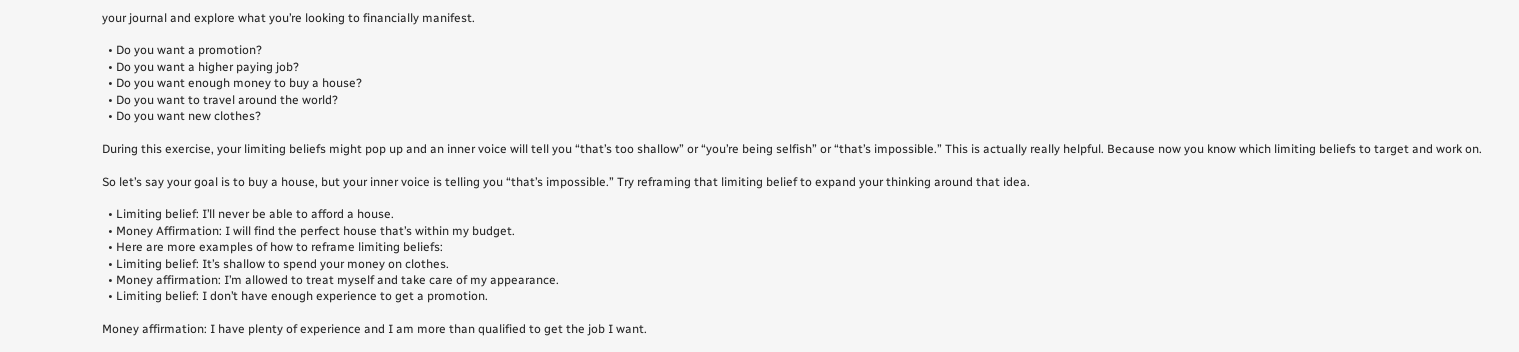your journal and explore what you’re looking to financially manifest.

  • Do you want a promotion?
  • Do you want a higher paying job?
  • Do you want enough money to buy a house?
  • Do you want to travel around the world?
  • Do you want new clothes?

During this exercise, your limiting beliefs might pop up and an inner voice will tell you “that’s too shallow” or “you’re being selfish” or “that’s impossible.” This is actually really helpful. Because now you know which limiting beliefs to target and work on.

So let’s say your goal is to buy a house, but your inner voice is telling you “that’s impossible.” Try reframing that limiting belief to expand your thinking around that idea.

  • Limiting belief: I’ll never be able to afford a house.
  • Money Affirmation: I will find the perfect house that’s within my budget.
  • Here are more examples of how to reframe limiting beliefs:
  • Limiting belief: It’s shallow to spend your money on clothes.
  • Money affirmation: I’m allowed to treat myself and take care of my appearance.
  • Limiting belief: I don’t have enough experience to get a promotion.

Money affirmation: I have plenty of experience and I am more than qualified to get the job I want.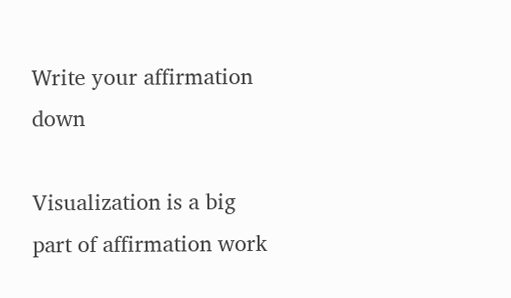Write your affirmation down

Visualization is a big part of affirmation work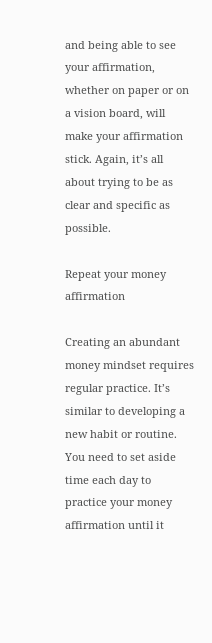and being able to see your affirmation, whether on paper or on a vision board, will make your affirmation stick. Again, it’s all about trying to be as clear and specific as possible.

Repeat your money affirmation

Creating an abundant money mindset requires regular practice. It’s similar to developing a new habit or routine. You need to set aside time each day to practice your money affirmation until it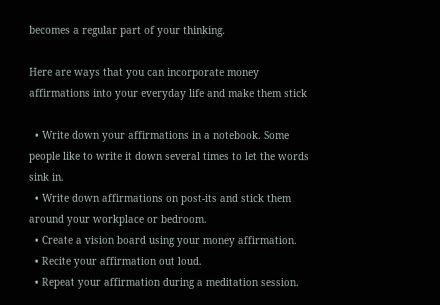becomes a regular part of your thinking.

Here are ways that you can incorporate money affirmations into your everyday life and make them stick

  • Write down your affirmations in a notebook. Some people like to write it down several times to let the words sink in.
  • Write down affirmations on post-its and stick them around your workplace or bedroom.
  • Create a vision board using your money affirmation.
  • Recite your affirmation out loud.
  • Repeat your affirmation during a meditation session.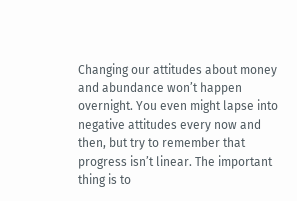Changing our attitudes about money and abundance won’t happen overnight. You even might lapse into negative attitudes every now and then, but try to remember that progress isn’t linear. The important thing is to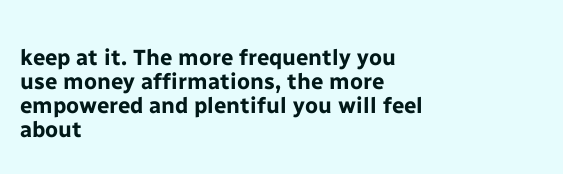keep at it. The more frequently you use money affirmations, the more empowered and plentiful you will feel about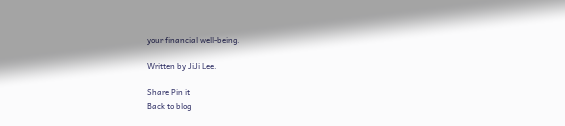your financial well-being.

Written by JiJi Lee.

Share Pin it
Back to blog